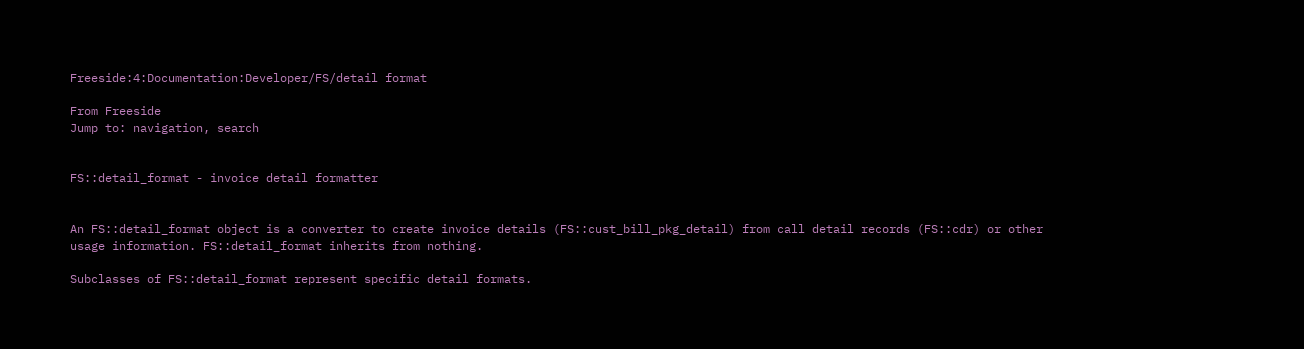Freeside:4:Documentation:Developer/FS/detail format

From Freeside
Jump to: navigation, search


FS::detail_format - invoice detail formatter


An FS::detail_format object is a converter to create invoice details (FS::cust_bill_pkg_detail) from call detail records (FS::cdr) or other usage information. FS::detail_format inherits from nothing.

Subclasses of FS::detail_format represent specific detail formats.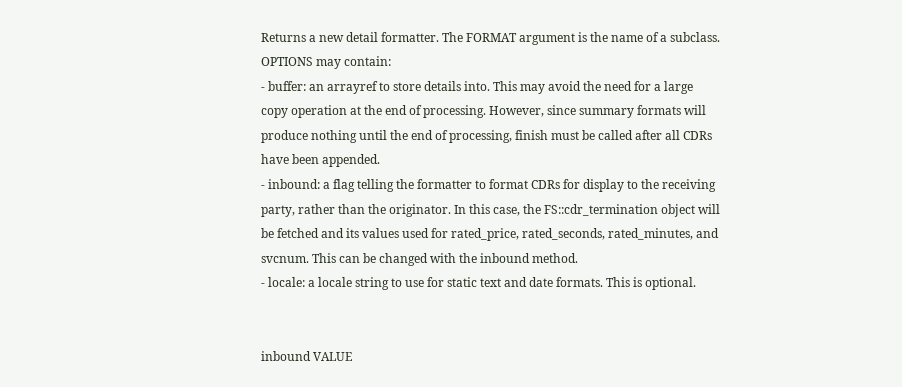Returns a new detail formatter. The FORMAT argument is the name of a subclass.
OPTIONS may contain:
- buffer: an arrayref to store details into. This may avoid the need for a large copy operation at the end of processing. However, since summary formats will produce nothing until the end of processing, finish must be called after all CDRs have been appended.
- inbound: a flag telling the formatter to format CDRs for display to the receiving party, rather than the originator. In this case, the FS::cdr_termination object will be fetched and its values used for rated_price, rated_seconds, rated_minutes, and svcnum. This can be changed with the inbound method.
- locale: a locale string to use for static text and date formats. This is optional.


inbound VALUE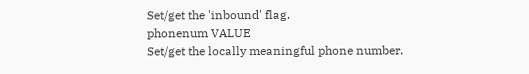Set/get the 'inbound' flag.
phonenum VALUE
Set/get the locally meaningful phone number.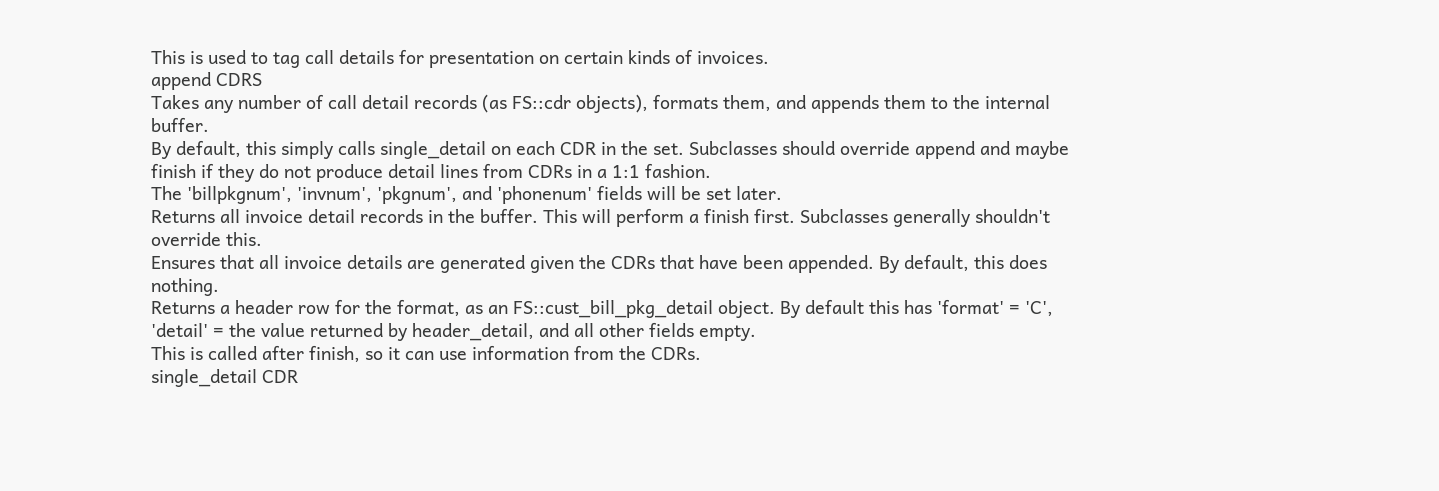This is used to tag call details for presentation on certain kinds of invoices.
append CDRS
Takes any number of call detail records (as FS::cdr objects), formats them, and appends them to the internal buffer.
By default, this simply calls single_detail on each CDR in the set. Subclasses should override append and maybe finish if they do not produce detail lines from CDRs in a 1:1 fashion.
The 'billpkgnum', 'invnum', 'pkgnum', and 'phonenum' fields will be set later.
Returns all invoice detail records in the buffer. This will perform a finish first. Subclasses generally shouldn't override this.
Ensures that all invoice details are generated given the CDRs that have been appended. By default, this does nothing.
Returns a header row for the format, as an FS::cust_bill_pkg_detail object. By default this has 'format' = 'C', 'detail' = the value returned by header_detail, and all other fields empty.
This is called after finish, so it can use information from the CDRs.
single_detail CDR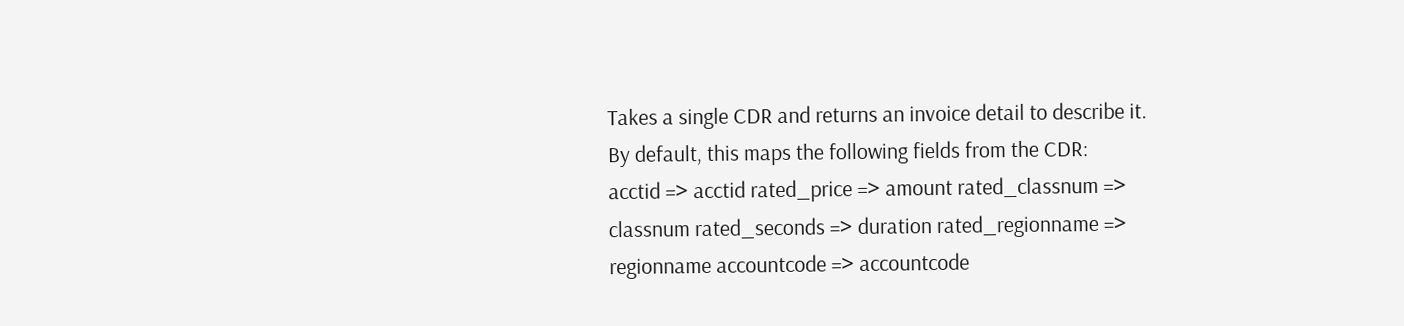Takes a single CDR and returns an invoice detail to describe it.
By default, this maps the following fields from the CDR:
acctid => acctid rated_price => amount rated_classnum => classnum rated_seconds => duration rated_regionname => regionname accountcode => accountcode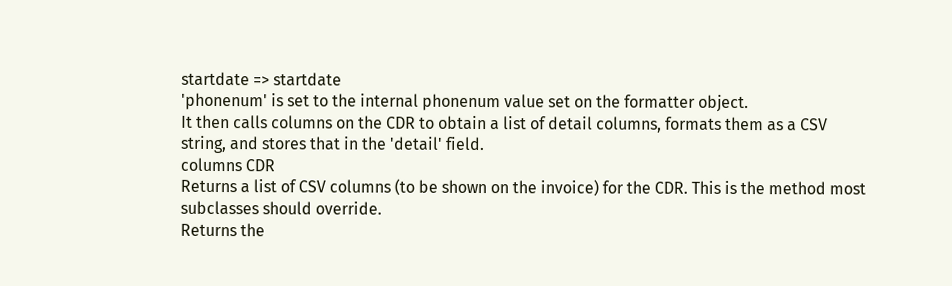startdate => startdate
'phonenum' is set to the internal phonenum value set on the formatter object.
It then calls columns on the CDR to obtain a list of detail columns, formats them as a CSV string, and stores that in the 'detail' field.
columns CDR
Returns a list of CSV columns (to be shown on the invoice) for the CDR. This is the method most subclasses should override.
Returns the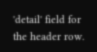'detail' field for the header row.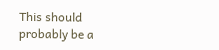This should probably be a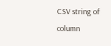CSV string of column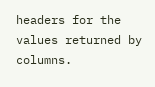headers for the values returned by columns.